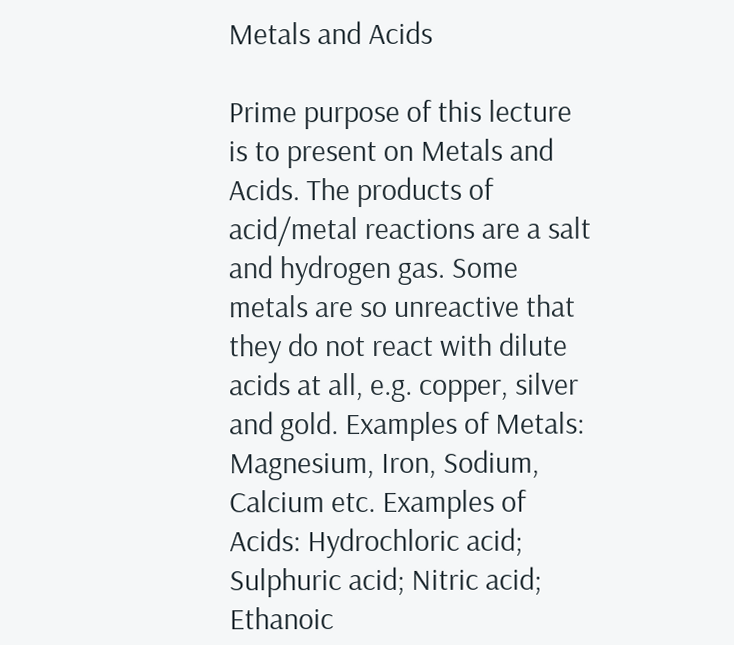Metals and Acids

Prime purpose of this lecture is to present on Metals and Acids. The products of acid/metal reactions are a salt and hydrogen gas. Some metals are so unreactive that they do not react with dilute acids at all, e.g. copper, silver and gold. Examples of Metals: Magnesium, Iron, Sodium, Calcium etc. Examples of Acids: Hydrochloric acid; Sulphuric acid; Nitric acid; Ethanoic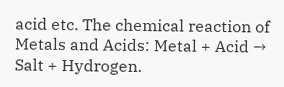acid etc. The chemical reaction of Metals and Acids: Metal + Acid → Salt + Hydrogen.